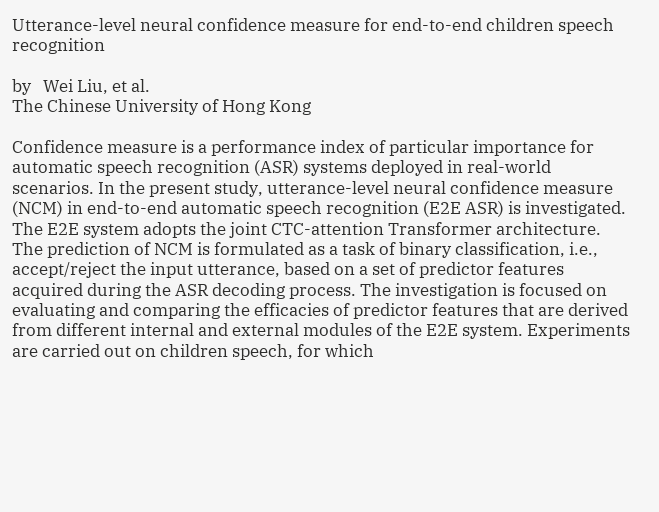Utterance-level neural confidence measure for end-to-end children speech recognition

by   Wei Liu, et al.
The Chinese University of Hong Kong

Confidence measure is a performance index of particular importance for automatic speech recognition (ASR) systems deployed in real-world scenarios. In the present study, utterance-level neural confidence measure (NCM) in end-to-end automatic speech recognition (E2E ASR) is investigated. The E2E system adopts the joint CTC-attention Transformer architecture. The prediction of NCM is formulated as a task of binary classification, i.e., accept/reject the input utterance, based on a set of predictor features acquired during the ASR decoding process. The investigation is focused on evaluating and comparing the efficacies of predictor features that are derived from different internal and external modules of the E2E system. Experiments are carried out on children speech, for which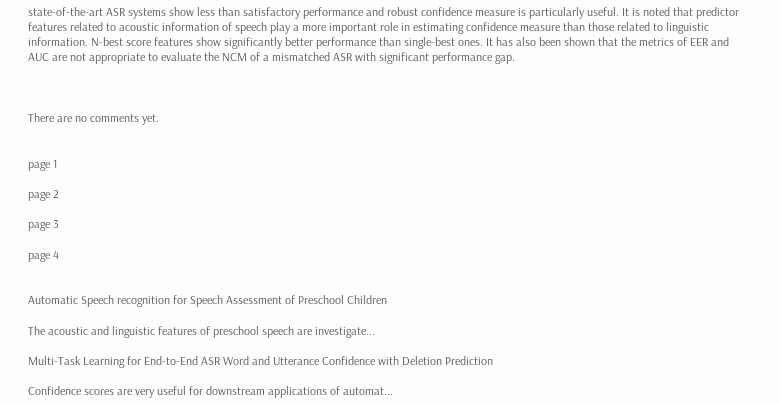state-of-the-art ASR systems show less than satisfactory performance and robust confidence measure is particularly useful. It is noted that predictor features related to acoustic information of speech play a more important role in estimating confidence measure than those related to linguistic information. N-best score features show significantly better performance than single-best ones. It has also been shown that the metrics of EER and AUC are not appropriate to evaluate the NCM of a mismatched ASR with significant performance gap.



There are no comments yet.


page 1

page 2

page 3

page 4


Automatic Speech recognition for Speech Assessment of Preschool Children

The acoustic and linguistic features of preschool speech are investigate...

Multi-Task Learning for End-to-End ASR Word and Utterance Confidence with Deletion Prediction

Confidence scores are very useful for downstream applications of automat...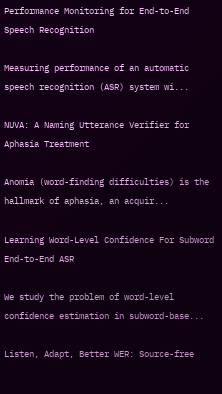Performance Monitoring for End-to-End Speech Recognition

Measuring performance of an automatic speech recognition (ASR) system wi...

NUVA: A Naming Utterance Verifier for Aphasia Treatment

Anomia (word-finding difficulties) is the hallmark of aphasia, an acquir...

Learning Word-Level Confidence For Subword End-to-End ASR

We study the problem of word-level confidence estimation in subword-base...

Listen, Adapt, Better WER: Source-free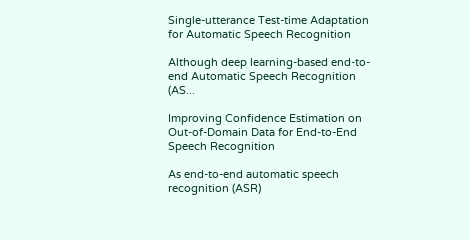Single-utterance Test-time Adaptation for Automatic Speech Recognition

Although deep learning-based end-to-end Automatic Speech Recognition (AS...

Improving Confidence Estimation on Out-of-Domain Data for End-to-End Speech Recognition

As end-to-end automatic speech recognition (ASR)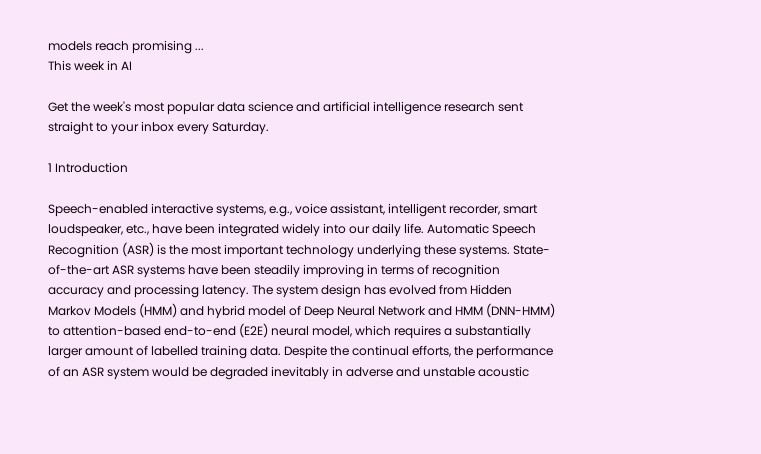models reach promising ...
This week in AI

Get the week's most popular data science and artificial intelligence research sent straight to your inbox every Saturday.

1 Introduction

Speech-enabled interactive systems, e.g., voice assistant, intelligent recorder, smart loudspeaker, etc., have been integrated widely into our daily life. Automatic Speech Recognition (ASR) is the most important technology underlying these systems. State-of-the-art ASR systems have been steadily improving in terms of recognition accuracy and processing latency. The system design has evolved from Hidden Markov Models (HMM) and hybrid model of Deep Neural Network and HMM (DNN-HMM) to attention-based end-to-end (E2E) neural model, which requires a substantially larger amount of labelled training data. Despite the continual efforts, the performance of an ASR system would be degraded inevitably in adverse and unstable acoustic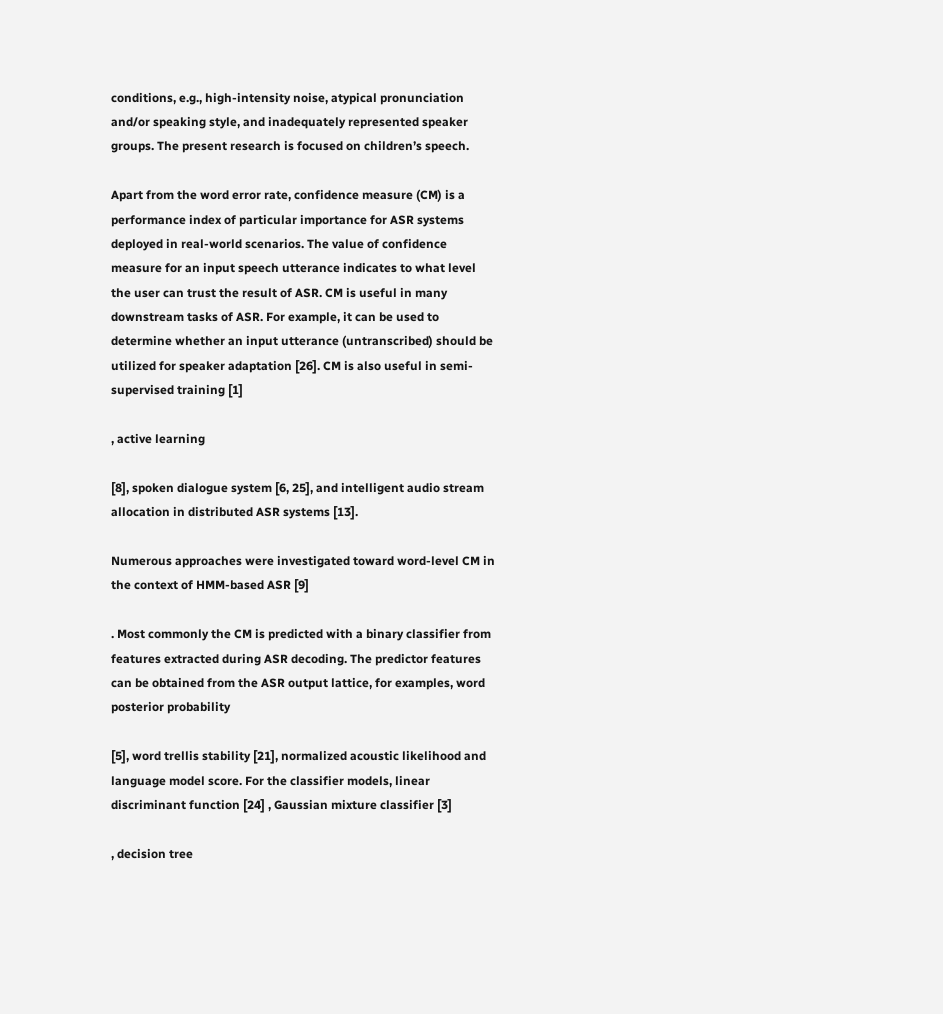conditions, e.g., high-intensity noise, atypical pronunciation and/or speaking style, and inadequately represented speaker groups. The present research is focused on children’s speech.

Apart from the word error rate, confidence measure (CM) is a performance index of particular importance for ASR systems deployed in real-world scenarios. The value of confidence measure for an input speech utterance indicates to what level the user can trust the result of ASR. CM is useful in many downstream tasks of ASR. For example, it can be used to determine whether an input utterance (untranscribed) should be utilized for speaker adaptation [26]. CM is also useful in semi-supervised training [1]

, active learning

[8], spoken dialogue system [6, 25], and intelligent audio stream allocation in distributed ASR systems [13].

Numerous approaches were investigated toward word-level CM in the context of HMM-based ASR [9]

. Most commonly the CM is predicted with a binary classifier from features extracted during ASR decoding. The predictor features can be obtained from the ASR output lattice, for examples, word posterior probability

[5], word trellis stability [21], normalized acoustic likelihood and language model score. For the classifier models, linear discriminant function [24] , Gaussian mixture classifier [3]

, decision tree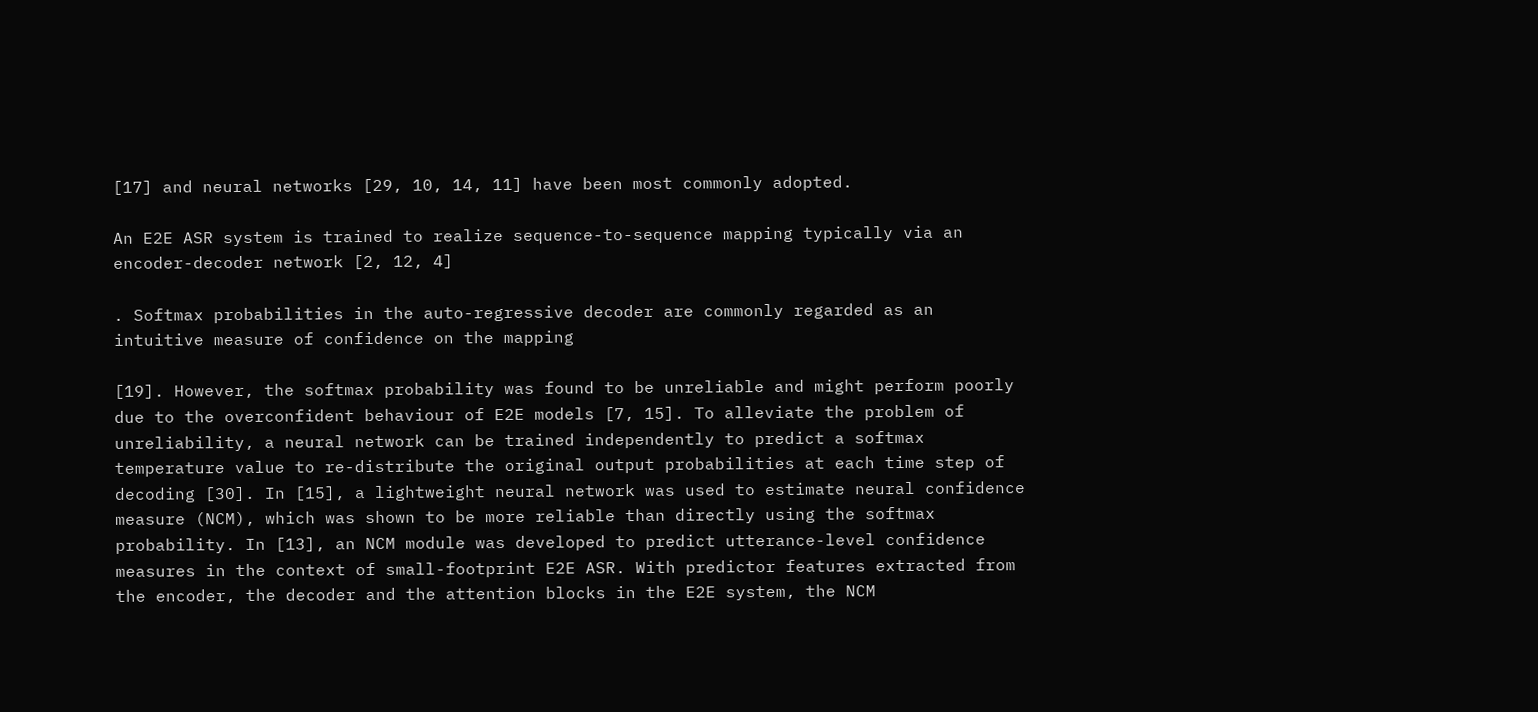[17] and neural networks [29, 10, 14, 11] have been most commonly adopted.

An E2E ASR system is trained to realize sequence-to-sequence mapping typically via an encoder-decoder network [2, 12, 4]

. Softmax probabilities in the auto-regressive decoder are commonly regarded as an intuitive measure of confidence on the mapping

[19]. However, the softmax probability was found to be unreliable and might perform poorly due to the overconfident behaviour of E2E models [7, 15]. To alleviate the problem of unreliability, a neural network can be trained independently to predict a softmax temperature value to re-distribute the original output probabilities at each time step of decoding [30]. In [15], a lightweight neural network was used to estimate neural confidence measure (NCM), which was shown to be more reliable than directly using the softmax probability. In [13], an NCM module was developed to predict utterance-level confidence measures in the context of small-footprint E2E ASR. With predictor features extracted from the encoder, the decoder and the attention blocks in the E2E system, the NCM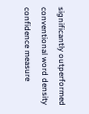significantly outperformed conventional word density confidence measure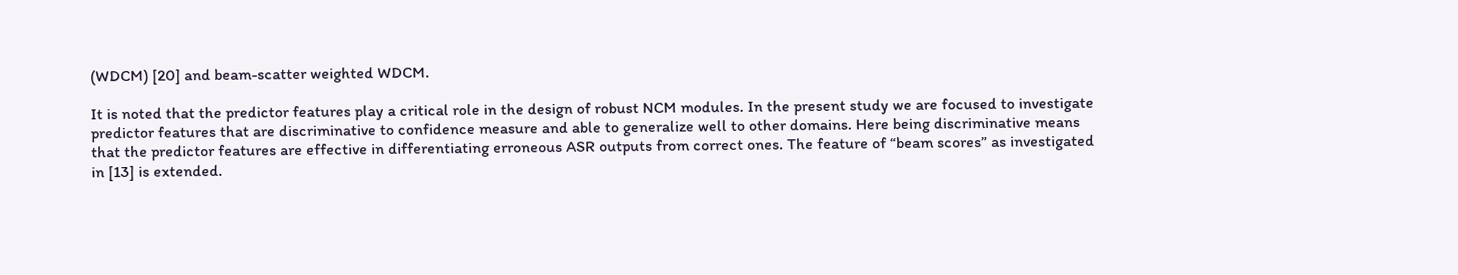(WDCM) [20] and beam-scatter weighted WDCM.

It is noted that the predictor features play a critical role in the design of robust NCM modules. In the present study we are focused to investigate predictor features that are discriminative to confidence measure and able to generalize well to other domains. Here being discriminative means that the predictor features are effective in differentiating erroneous ASR outputs from correct ones. The feature of “beam scores” as investigated in [13] is extended.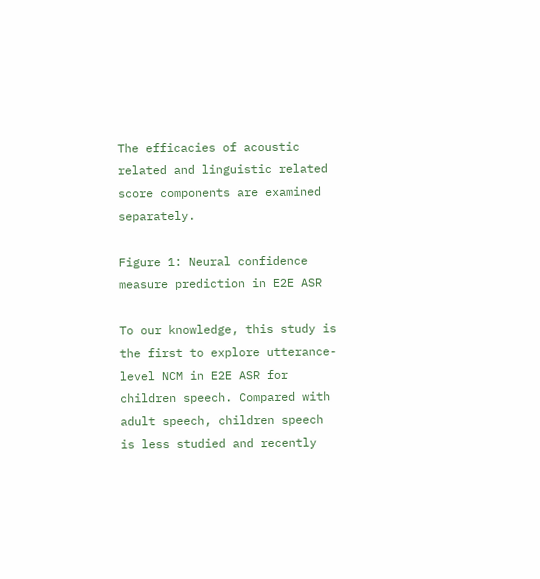The efficacies of acoustic related and linguistic related score components are examined separately.

Figure 1: Neural confidence measure prediction in E2E ASR

To our knowledge, this study is the first to explore utterance-level NCM in E2E ASR for children speech. Compared with adult speech, children speech is less studied and recently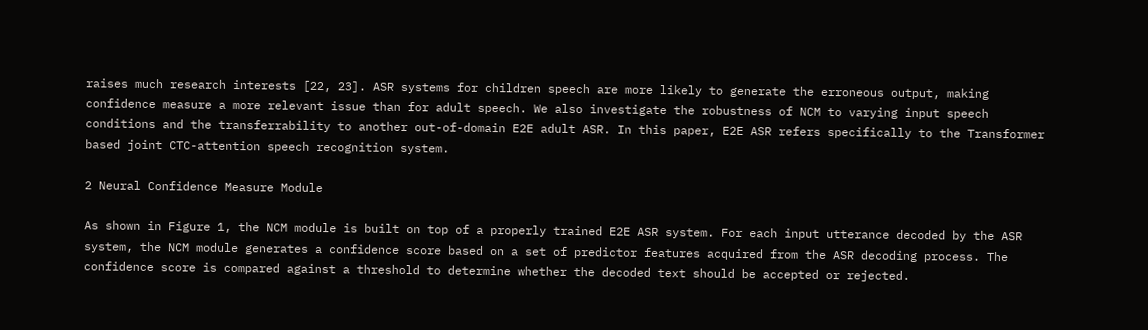raises much research interests [22, 23]. ASR systems for children speech are more likely to generate the erroneous output, making confidence measure a more relevant issue than for adult speech. We also investigate the robustness of NCM to varying input speech conditions and the transferrability to another out-of-domain E2E adult ASR. In this paper, E2E ASR refers specifically to the Transformer based joint CTC-attention speech recognition system.

2 Neural Confidence Measure Module

As shown in Figure 1, the NCM module is built on top of a properly trained E2E ASR system. For each input utterance decoded by the ASR system, the NCM module generates a confidence score based on a set of predictor features acquired from the ASR decoding process. The confidence score is compared against a threshold to determine whether the decoded text should be accepted or rejected.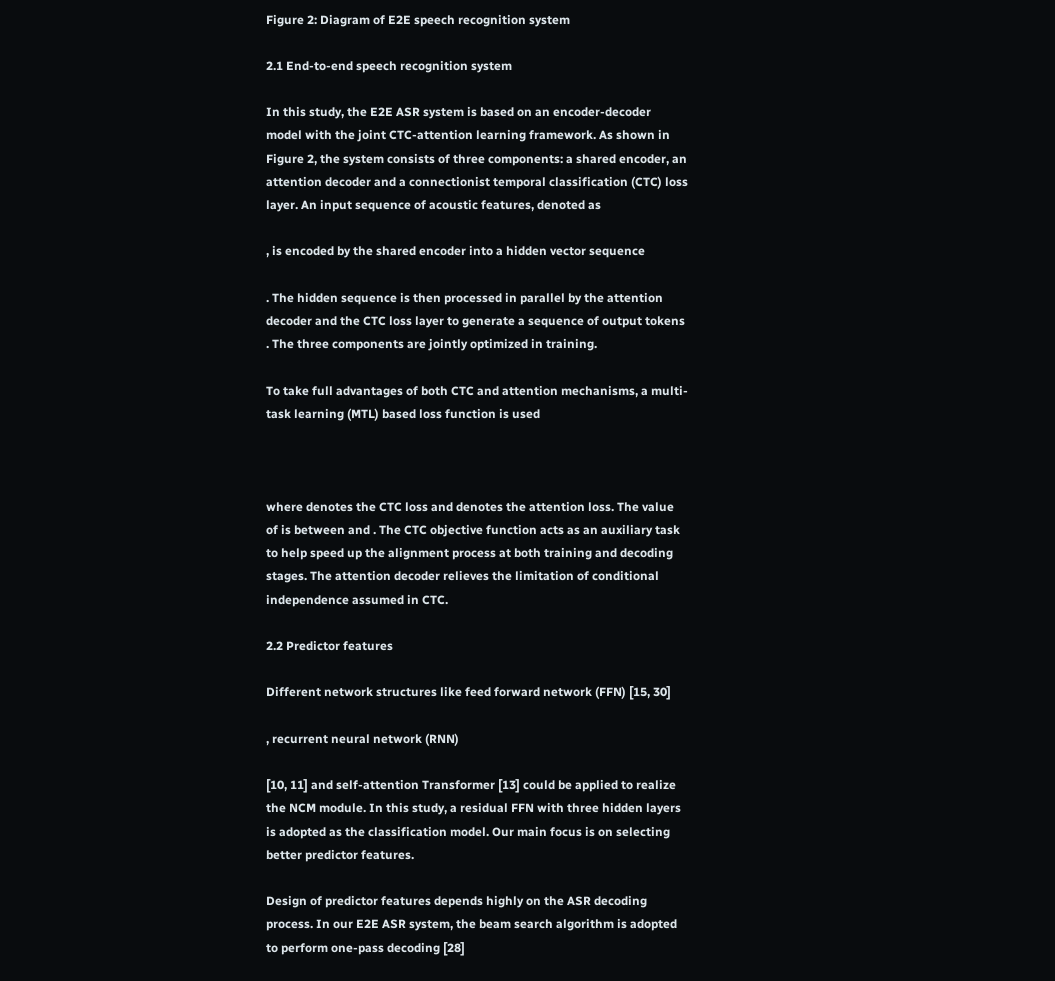Figure 2: Diagram of E2E speech recognition system

2.1 End-to-end speech recognition system

In this study, the E2E ASR system is based on an encoder-decoder model with the joint CTC-attention learning framework. As shown in Figure 2, the system consists of three components: a shared encoder, an attention decoder and a connectionist temporal classification (CTC) loss layer. An input sequence of acoustic features, denoted as

, is encoded by the shared encoder into a hidden vector sequence

. The hidden sequence is then processed in parallel by the attention decoder and the CTC loss layer to generate a sequence of output tokens . The three components are jointly optimized in training.

To take full advantages of both CTC and attention mechanisms, a multi-task learning (MTL) based loss function is used



where denotes the CTC loss and denotes the attention loss. The value of is between and . The CTC objective function acts as an auxiliary task to help speed up the alignment process at both training and decoding stages. The attention decoder relieves the limitation of conditional independence assumed in CTC.

2.2 Predictor features

Different network structures like feed forward network (FFN) [15, 30]

, recurrent neural network (RNN)

[10, 11] and self-attention Transformer [13] could be applied to realize the NCM module. In this study, a residual FFN with three hidden layers is adopted as the classification model. Our main focus is on selecting better predictor features.

Design of predictor features depends highly on the ASR decoding process. In our E2E ASR system, the beam search algorithm is adopted to perform one-pass decoding [28]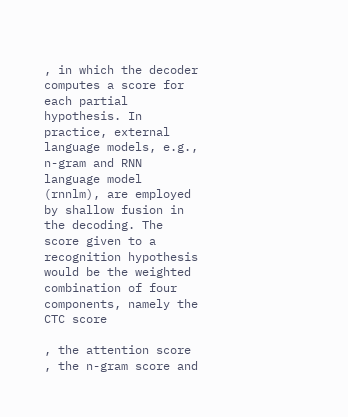, in which the decoder computes a score for each partial hypothesis. In practice, external language models, e.g., n-gram and RNN language model (rnnlm), are employed by shallow fusion in the decoding. The score given to a recognition hypothesis would be the weighted combination of four components, namely the CTC score

, the attention score , the n-gram score and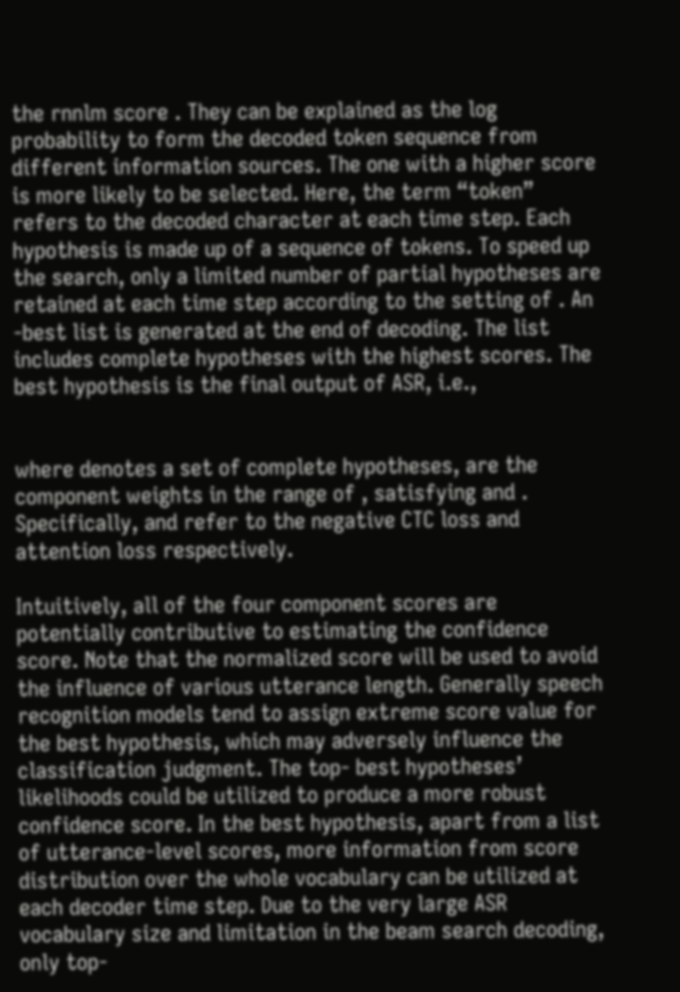the rnnlm score . They can be explained as the log probability to form the decoded token sequence from different information sources. The one with a higher score is more likely to be selected. Here, the term “token” refers to the decoded character at each time step. Each hypothesis is made up of a sequence of tokens. To speed up the search, only a limited number of partial hypotheses are retained at each time step according to the setting of . An -best list is generated at the end of decoding. The list includes complete hypotheses with the highest scores. The best hypothesis is the final output of ASR, i.e.,


where denotes a set of complete hypotheses, are the component weights in the range of , satisfying and . Specifically, and refer to the negative CTC loss and attention loss respectively.

Intuitively, all of the four component scores are potentially contributive to estimating the confidence score. Note that the normalized score will be used to avoid the influence of various utterance length. Generally speech recognition models tend to assign extreme score value for the best hypothesis, which may adversely influence the classification judgment. The top- best hypotheses’ likelihoods could be utilized to produce a more robust confidence score. In the best hypothesis, apart from a list of utterance-level scores, more information from score distribution over the whole vocabulary can be utilized at each decoder time step. Due to the very large ASR vocabulary size and limitation in the beam search decoding, only top-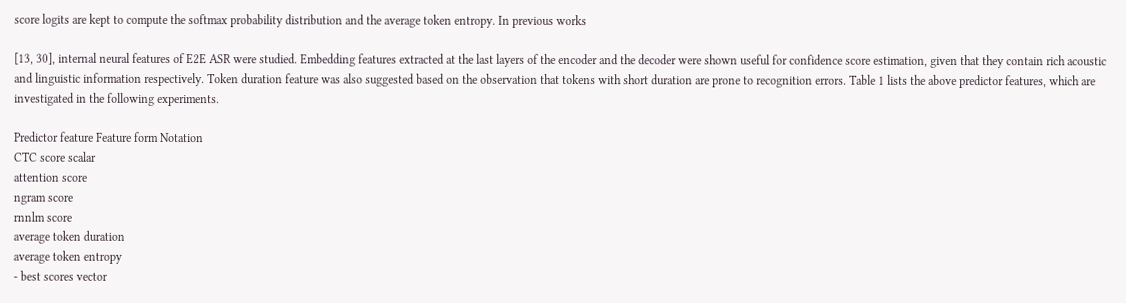score logits are kept to compute the softmax probability distribution and the average token entropy. In previous works

[13, 30], internal neural features of E2E ASR were studied. Embedding features extracted at the last layers of the encoder and the decoder were shown useful for confidence score estimation, given that they contain rich acoustic and linguistic information respectively. Token duration feature was also suggested based on the observation that tokens with short duration are prone to recognition errors. Table 1 lists the above predictor features, which are investigated in the following experiments.

Predictor feature Feature form Notation
CTC score scalar
attention score
ngram score
rnnlm score
average token duration
average token entropy
- best scores vector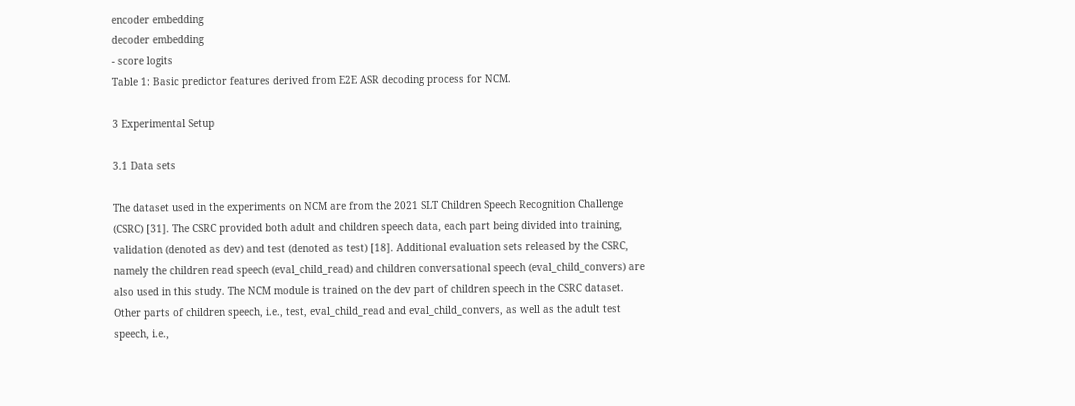encoder embedding
decoder embedding
- score logits
Table 1: Basic predictor features derived from E2E ASR decoding process for NCM.

3 Experimental Setup

3.1 Data sets

The dataset used in the experiments on NCM are from the 2021 SLT Children Speech Recognition Challenge (CSRC) [31]. The CSRC provided both adult and children speech data, each part being divided into training, validation (denoted as dev) and test (denoted as test) [18]. Additional evaluation sets released by the CSRC, namely the children read speech (eval_child_read) and children conversational speech (eval_child_convers) are also used in this study. The NCM module is trained on the dev part of children speech in the CSRC dataset. Other parts of children speech, i.e., test, eval_child_read and eval_child_convers, as well as the adult test speech, i.e.,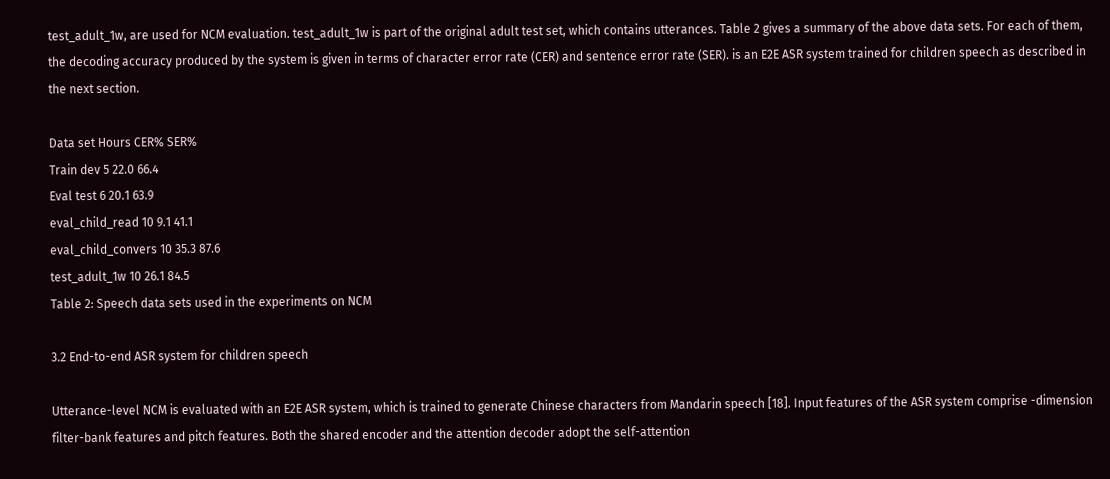test_adult_1w, are used for NCM evaluation. test_adult_1w is part of the original adult test set, which contains utterances. Table 2 gives a summary of the above data sets. For each of them, the decoding accuracy produced by the system is given in terms of character error rate (CER) and sentence error rate (SER). is an E2E ASR system trained for children speech as described in the next section.

Data set Hours CER% SER%
Train dev 5 22.0 66.4
Eval test 6 20.1 63.9
eval_child_read 10 9.1 41.1
eval_child_convers 10 35.3 87.6
test_adult_1w 10 26.1 84.5
Table 2: Speech data sets used in the experiments on NCM

3.2 End-to-end ASR system for children speech

Utterance-level NCM is evaluated with an E2E ASR system, which is trained to generate Chinese characters from Mandarin speech [18]. Input features of the ASR system comprise -dimension filter-bank features and pitch features. Both the shared encoder and the attention decoder adopt the self-attention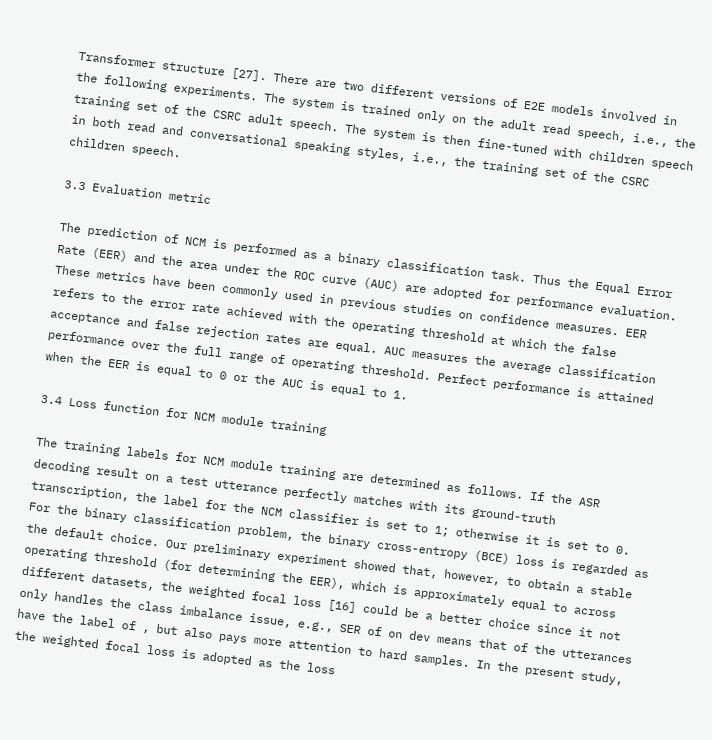Transformer structure [27]. There are two different versions of E2E models involved in the following experiments. The system is trained only on the adult read speech, i.e., the training set of the CSRC adult speech. The system is then fine-tuned with children speech in both read and conversational speaking styles, i.e., the training set of the CSRC children speech.

3.3 Evaluation metric

The prediction of NCM is performed as a binary classification task. Thus the Equal Error Rate (EER) and the area under the ROC curve (AUC) are adopted for performance evaluation. These metrics have been commonly used in previous studies on confidence measures. EER refers to the error rate achieved with the operating threshold at which the false acceptance and false rejection rates are equal. AUC measures the average classification performance over the full range of operating threshold. Perfect performance is attained when the EER is equal to 0 or the AUC is equal to 1.

3.4 Loss function for NCM module training

The training labels for NCM module training are determined as follows. If the ASR decoding result on a test utterance perfectly matches with its ground-truth transcription, the label for the NCM classifier is set to 1; otherwise it is set to 0. For the binary classification problem, the binary cross-entropy (BCE) loss is regarded as the default choice. Our preliminary experiment showed that, however, to obtain a stable operating threshold (for determining the EER), which is approximately equal to across different datasets, the weighted focal loss [16] could be a better choice since it not only handles the class imbalance issue, e.g., SER of on dev means that of the utterances have the label of , but also pays more attention to hard samples. In the present study, the weighted focal loss is adopted as the loss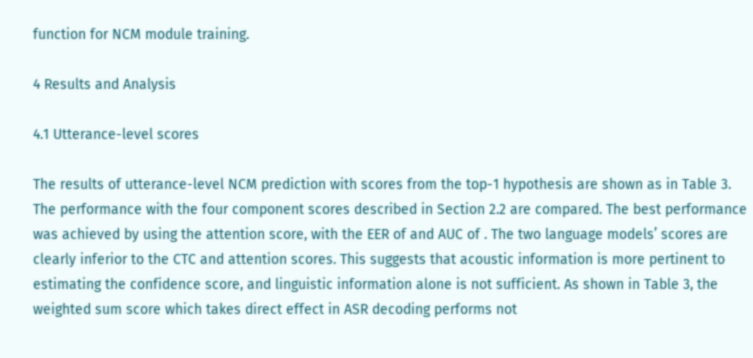function for NCM module training.

4 Results and Analysis

4.1 Utterance-level scores

The results of utterance-level NCM prediction with scores from the top-1 hypothesis are shown as in Table 3. The performance with the four component scores described in Section 2.2 are compared. The best performance was achieved by using the attention score, with the EER of and AUC of . The two language models’ scores are clearly inferior to the CTC and attention scores. This suggests that acoustic information is more pertinent to estimating the confidence score, and linguistic information alone is not sufficient. As shown in Table 3, the weighted sum score which takes direct effect in ASR decoding performs not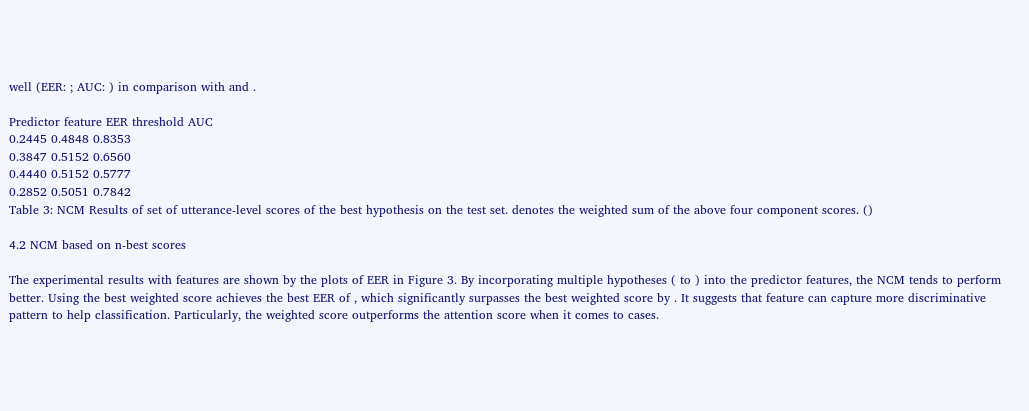well (EER: ; AUC: ) in comparison with and .

Predictor feature EER threshold AUC
0.2445 0.4848 0.8353
0.3847 0.5152 0.6560
0.4440 0.5152 0.5777
0.2852 0.5051 0.7842
Table 3: NCM Results of set of utterance-level scores of the best hypothesis on the test set. denotes the weighted sum of the above four component scores. ()

4.2 NCM based on n-best scores

The experimental results with features are shown by the plots of EER in Figure 3. By incorporating multiple hypotheses ( to ) into the predictor features, the NCM tends to perform better. Using the best weighted score achieves the best EER of , which significantly surpasses the best weighted score by . It suggests that feature can capture more discriminative pattern to help classification. Particularly, the weighted score outperforms the attention score when it comes to cases.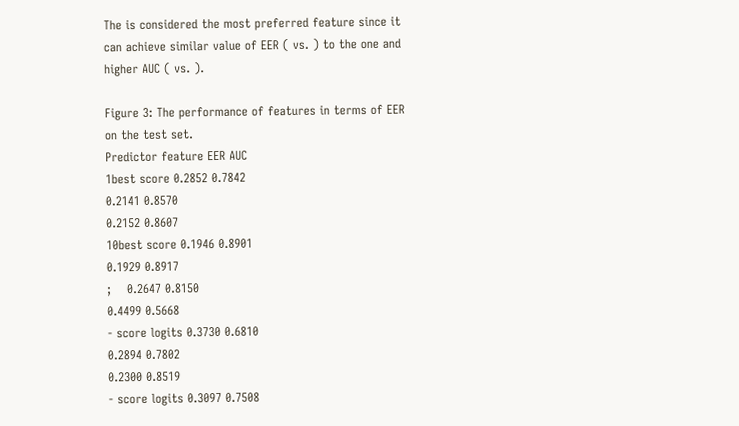The is considered the most preferred feature since it can achieve similar value of EER ( vs. ) to the one and higher AUC ( vs. ).

Figure 3: The performance of features in terms of EER on the test set.
Predictor feature EER AUC
1best score 0.2852 0.7842
0.2141 0.8570
0.2152 0.8607
10best score 0.1946 0.8901
0.1929 0.8917
;    0.2647 0.8150
0.4499 0.5668
- score logits 0.3730 0.6810
0.2894 0.7802
0.2300 0.8519
- score logits 0.3097 0.7508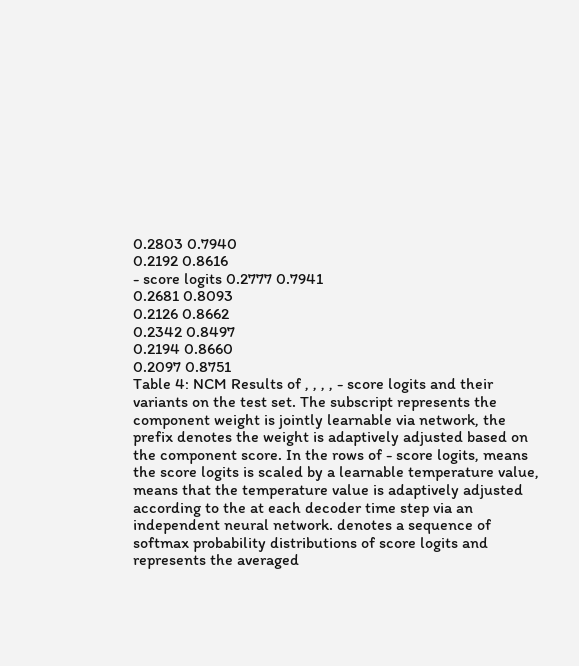0.2803 0.7940
0.2192 0.8616
- score logits 0.2777 0.7941
0.2681 0.8093
0.2126 0.8662
0.2342 0.8497
0.2194 0.8660
0.2097 0.8751
Table 4: NCM Results of , , , , - score logits and their variants on the test set. The subscript represents the component weight is jointly learnable via network, the prefix denotes the weight is adaptively adjusted based on the component score. In the rows of - score logits, means the score logits is scaled by a learnable temperature value, means that the temperature value is adaptively adjusted according to the at each decoder time step via an independent neural network. denotes a sequence of softmax probability distributions of score logits and represents the averaged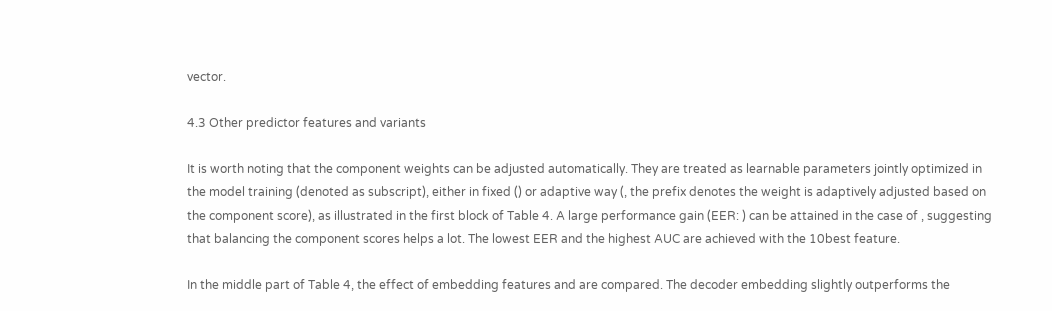vector.

4.3 Other predictor features and variants

It is worth noting that the component weights can be adjusted automatically. They are treated as learnable parameters jointly optimized in the model training (denoted as subscript), either in fixed () or adaptive way (, the prefix denotes the weight is adaptively adjusted based on the component score), as illustrated in the first block of Table 4. A large performance gain (EER: ) can be attained in the case of , suggesting that balancing the component scores helps a lot. The lowest EER and the highest AUC are achieved with the 10best feature.

In the middle part of Table 4, the effect of embedding features and are compared. The decoder embedding slightly outperforms the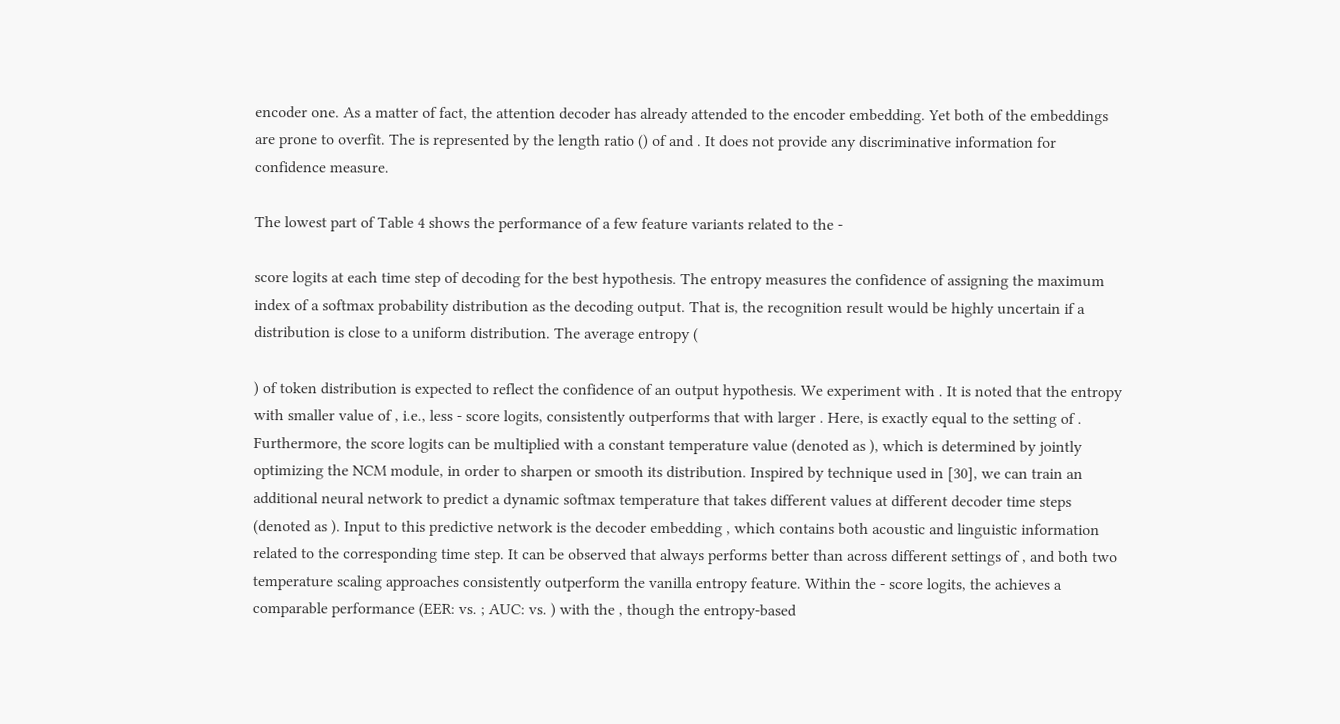encoder one. As a matter of fact, the attention decoder has already attended to the encoder embedding. Yet both of the embeddings are prone to overfit. The is represented by the length ratio () of and . It does not provide any discriminative information for confidence measure.

The lowest part of Table 4 shows the performance of a few feature variants related to the -

score logits at each time step of decoding for the best hypothesis. The entropy measures the confidence of assigning the maximum index of a softmax probability distribution as the decoding output. That is, the recognition result would be highly uncertain if a distribution is close to a uniform distribution. The average entropy (

) of token distribution is expected to reflect the confidence of an output hypothesis. We experiment with . It is noted that the entropy with smaller value of , i.e., less - score logits, consistently outperforms that with larger . Here, is exactly equal to the setting of . Furthermore, the score logits can be multiplied with a constant temperature value (denoted as ), which is determined by jointly optimizing the NCM module, in order to sharpen or smooth its distribution. Inspired by technique used in [30], we can train an additional neural network to predict a dynamic softmax temperature that takes different values at different decoder time steps (denoted as ). Input to this predictive network is the decoder embedding , which contains both acoustic and linguistic information related to the corresponding time step. It can be observed that always performs better than across different settings of , and both two temperature scaling approaches consistently outperform the vanilla entropy feature. Within the - score logits, the achieves a comparable performance (EER: vs. ; AUC: vs. ) with the , though the entropy-based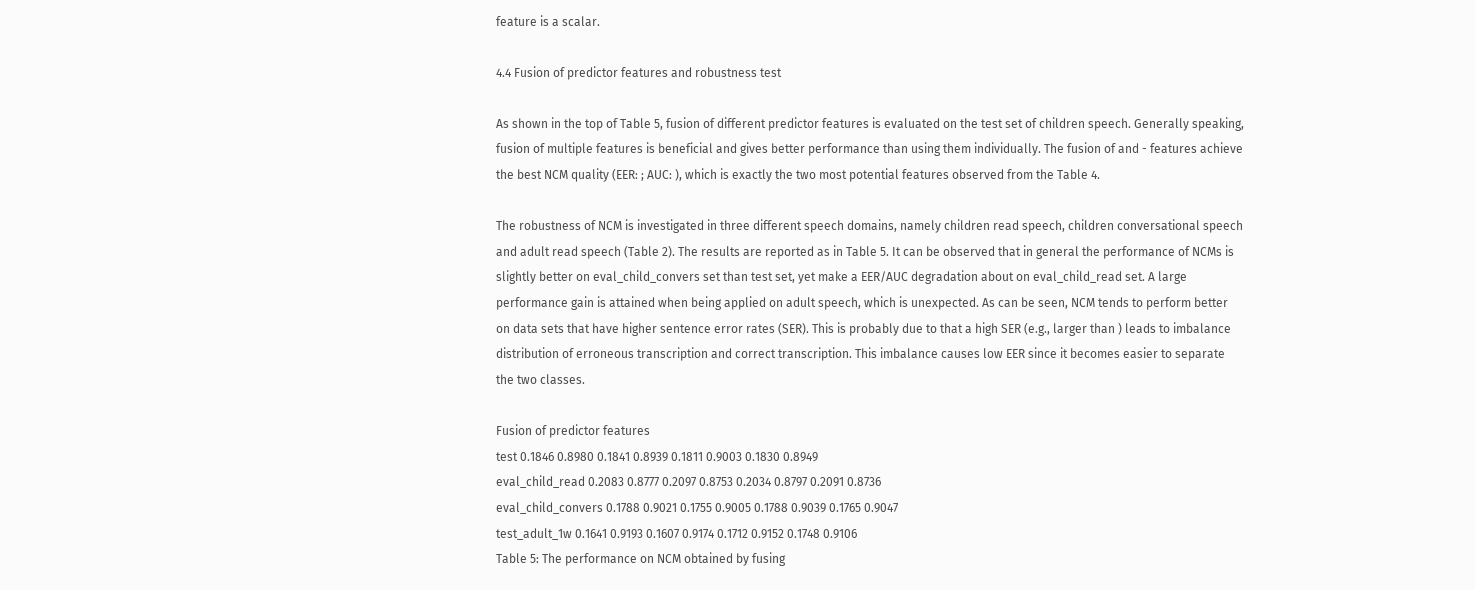feature is a scalar.

4.4 Fusion of predictor features and robustness test

As shown in the top of Table 5, fusion of different predictor features is evaluated on the test set of children speech. Generally speaking, fusion of multiple features is beneficial and gives better performance than using them individually. The fusion of and - features achieve the best NCM quality (EER: ; AUC: ), which is exactly the two most potential features observed from the Table 4.

The robustness of NCM is investigated in three different speech domains, namely children read speech, children conversational speech and adult read speech (Table 2). The results are reported as in Table 5. It can be observed that in general the performance of NCMs is slightly better on eval_child_convers set than test set, yet make a EER/AUC degradation about on eval_child_read set. A large performance gain is attained when being applied on adult speech, which is unexpected. As can be seen, NCM tends to perform better on data sets that have higher sentence error rates (SER). This is probably due to that a high SER (e.g., larger than ) leads to imbalance distribution of erroneous transcription and correct transcription. This imbalance causes low EER since it becomes easier to separate the two classes.

Fusion of predictor features
test 0.1846 0.8980 0.1841 0.8939 0.1811 0.9003 0.1830 0.8949
eval_child_read 0.2083 0.8777 0.2097 0.8753 0.2034 0.8797 0.2091 0.8736
eval_child_convers 0.1788 0.9021 0.1755 0.9005 0.1788 0.9039 0.1765 0.9047
test_adult_1w 0.1641 0.9193 0.1607 0.9174 0.1712 0.9152 0.1748 0.9106
Table 5: The performance on NCM obtained by fusing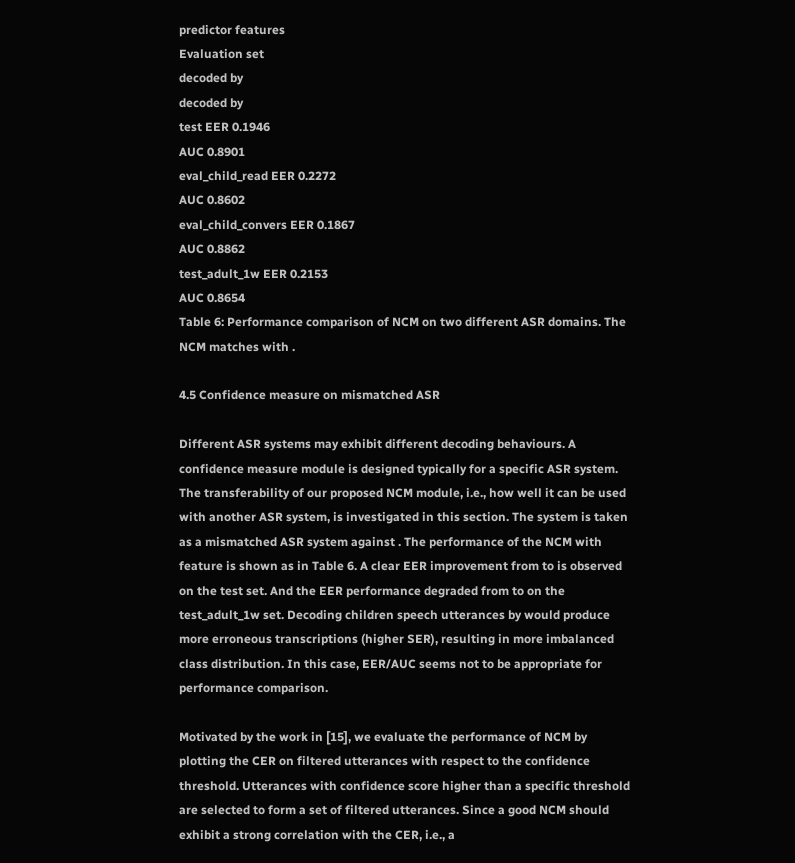predictor features
Evaluation set
decoded by
decoded by
test EER 0.1946
AUC 0.8901
eval_child_read EER 0.2272
AUC 0.8602
eval_child_convers EER 0.1867
AUC 0.8862
test_adult_1w EER 0.2153
AUC 0.8654
Table 6: Performance comparison of NCM on two different ASR domains. The NCM matches with .

4.5 Confidence measure on mismatched ASR

Different ASR systems may exhibit different decoding behaviours. A confidence measure module is designed typically for a specific ASR system. The transferability of our proposed NCM module, i.e., how well it can be used with another ASR system, is investigated in this section. The system is taken as a mismatched ASR system against . The performance of the NCM with feature is shown as in Table 6. A clear EER improvement from to is observed on the test set. And the EER performance degraded from to on the test_adult_1w set. Decoding children speech utterances by would produce more erroneous transcriptions (higher SER), resulting in more imbalanced class distribution. In this case, EER/AUC seems not to be appropriate for performance comparison.

Motivated by the work in [15], we evaluate the performance of NCM by plotting the CER on filtered utterances with respect to the confidence threshold. Utterances with confidence score higher than a specific threshold are selected to form a set of filtered utterances. Since a good NCM should exhibit a strong correlation with the CER, i.e., a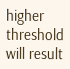higher threshold will result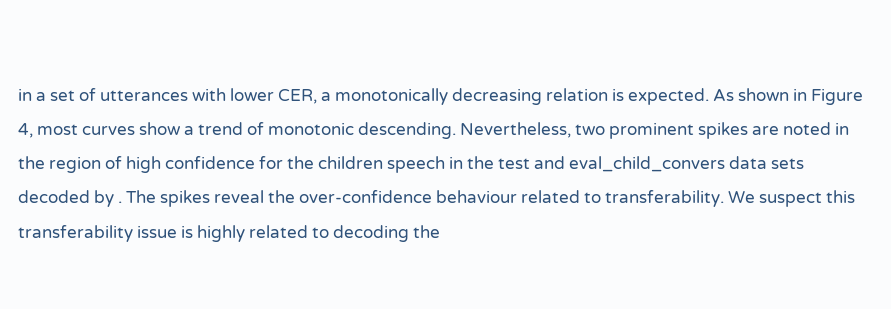in a set of utterances with lower CER, a monotonically decreasing relation is expected. As shown in Figure 4, most curves show a trend of monotonic descending. Nevertheless, two prominent spikes are noted in the region of high confidence for the children speech in the test and eval_child_convers data sets decoded by . The spikes reveal the over-confidence behaviour related to transferability. We suspect this transferability issue is highly related to decoding the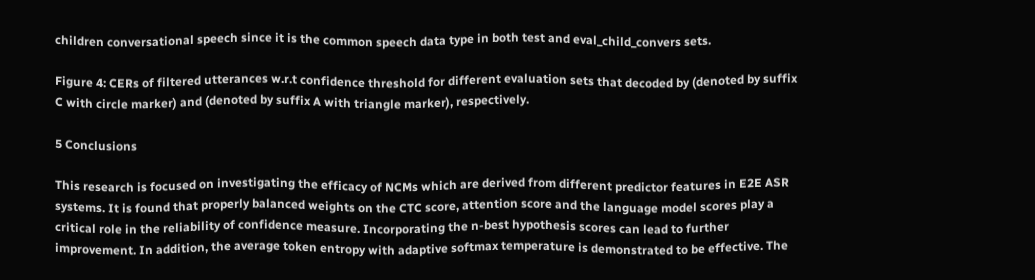children conversational speech since it is the common speech data type in both test and eval_child_convers sets.

Figure 4: CERs of filtered utterances w.r.t confidence threshold for different evaluation sets that decoded by (denoted by suffix C with circle marker) and (denoted by suffix A with triangle marker), respectively.

5 Conclusions

This research is focused on investigating the efficacy of NCMs which are derived from different predictor features in E2E ASR systems. It is found that properly balanced weights on the CTC score, attention score and the language model scores play a critical role in the reliability of confidence measure. Incorporating the n-best hypothesis scores can lead to further improvement. In addition, the average token entropy with adaptive softmax temperature is demonstrated to be effective. The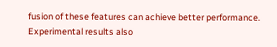fusion of these features can achieve better performance. Experimental results also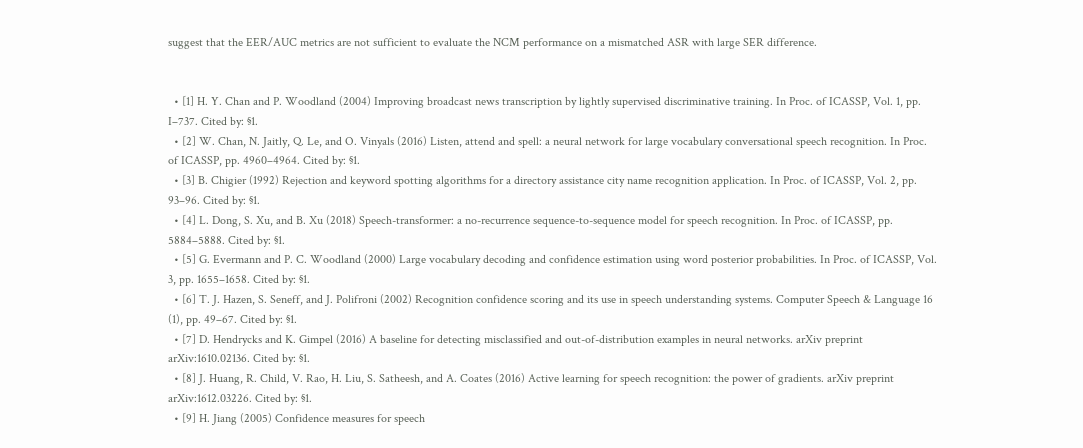suggest that the EER/AUC metrics are not sufficient to evaluate the NCM performance on a mismatched ASR with large SER difference.


  • [1] H. Y. Chan and P. Woodland (2004) Improving broadcast news transcription by lightly supervised discriminative training. In Proc. of ICASSP, Vol. 1, pp. I–737. Cited by: §1.
  • [2] W. Chan, N. Jaitly, Q. Le, and O. Vinyals (2016) Listen, attend and spell: a neural network for large vocabulary conversational speech recognition. In Proc. of ICASSP, pp. 4960–4964. Cited by: §1.
  • [3] B. Chigier (1992) Rejection and keyword spotting algorithms for a directory assistance city name recognition application. In Proc. of ICASSP, Vol. 2, pp. 93–96. Cited by: §1.
  • [4] L. Dong, S. Xu, and B. Xu (2018) Speech-transformer: a no-recurrence sequence-to-sequence model for speech recognition. In Proc. of ICASSP, pp. 5884–5888. Cited by: §1.
  • [5] G. Evermann and P. C. Woodland (2000) Large vocabulary decoding and confidence estimation using word posterior probabilities. In Proc. of ICASSP, Vol. 3, pp. 1655–1658. Cited by: §1.
  • [6] T. J. Hazen, S. Seneff, and J. Polifroni (2002) Recognition confidence scoring and its use in speech understanding systems. Computer Speech & Language 16 (1), pp. 49–67. Cited by: §1.
  • [7] D. Hendrycks and K. Gimpel (2016) A baseline for detecting misclassified and out-of-distribution examples in neural networks. arXiv preprint arXiv:1610.02136. Cited by: §1.
  • [8] J. Huang, R. Child, V. Rao, H. Liu, S. Satheesh, and A. Coates (2016) Active learning for speech recognition: the power of gradients. arXiv preprint arXiv:1612.03226. Cited by: §1.
  • [9] H. Jiang (2005) Confidence measures for speech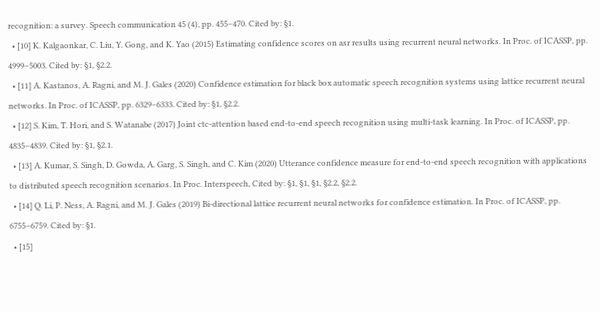recognition: a survey. Speech communication 45 (4), pp. 455–470. Cited by: §1.
  • [10] K. Kalgaonkar, C. Liu, Y. Gong, and K. Yao (2015) Estimating confidence scores on asr results using recurrent neural networks. In Proc. of ICASSP, pp. 4999–5003. Cited by: §1, §2.2.
  • [11] A. Kastanos, A. Ragni, and M. J. Gales (2020) Confidence estimation for black box automatic speech recognition systems using lattice recurrent neural networks. In Proc. of ICASSP, pp. 6329–6333. Cited by: §1, §2.2.
  • [12] S. Kim, T. Hori, and S. Watanabe (2017) Joint ctc-attention based end-to-end speech recognition using multi-task learning. In Proc. of ICASSP, pp. 4835–4839. Cited by: §1, §2.1.
  • [13] A. Kumar, S. Singh, D. Gowda, A. Garg, S. Singh, and C. Kim (2020) Utterance confidence measure for end-to-end speech recognition with applications to distributed speech recognition scenarios. In Proc. Interspeech, Cited by: §1, §1, §1, §2.2, §2.2.
  • [14] Q. Li, P. Ness, A. Ragni, and M. J. Gales (2019) Bi-directional lattice recurrent neural networks for confidence estimation. In Proc. of ICASSP, pp. 6755–6759. Cited by: §1.
  • [15]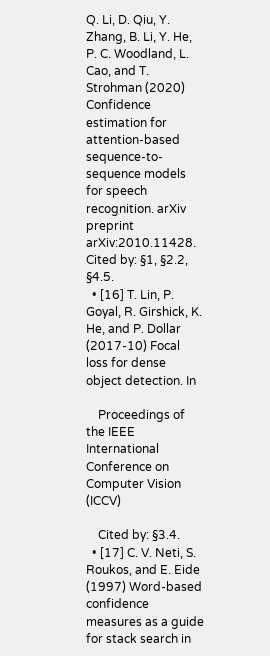Q. Li, D. Qiu, Y. Zhang, B. Li, Y. He, P. C. Woodland, L. Cao, and T. Strohman (2020) Confidence estimation for attention-based sequence-to-sequence models for speech recognition. arXiv preprint arXiv:2010.11428. Cited by: §1, §2.2, §4.5.
  • [16] T. Lin, P. Goyal, R. Girshick, K. He, and P. Dollar (2017-10) Focal loss for dense object detection. In

    Proceedings of the IEEE International Conference on Computer Vision (ICCV)

    Cited by: §3.4.
  • [17] C. V. Neti, S. Roukos, and E. Eide (1997) Word-based confidence measures as a guide for stack search in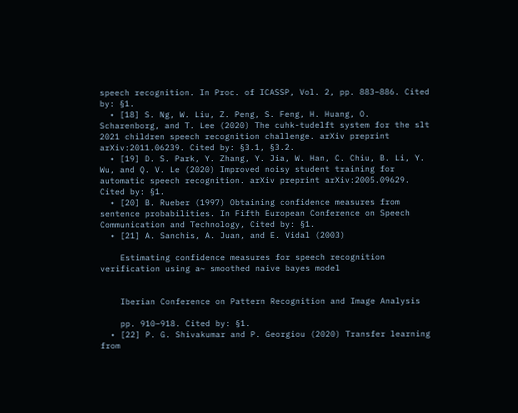speech recognition. In Proc. of ICASSP, Vol. 2, pp. 883–886. Cited by: §1.
  • [18] S. Ng, W. Liu, Z. Peng, S. Feng, H. Huang, O. Scharenborg, and T. Lee (2020) The cuhk-tudelft system for the slt 2021 children speech recognition challenge. arXiv preprint arXiv:2011.06239. Cited by: §3.1, §3.2.
  • [19] D. S. Park, Y. Zhang, Y. Jia, W. Han, C. Chiu, B. Li, Y. Wu, and Q. V. Le (2020) Improved noisy student training for automatic speech recognition. arXiv preprint arXiv:2005.09629. Cited by: §1.
  • [20] B. Rueber (1997) Obtaining confidence measures from sentence probabilities. In Fifth European Conference on Speech Communication and Technology, Cited by: §1.
  • [21] A. Sanchis, A. Juan, and E. Vidal (2003)

    Estimating confidence measures for speech recognition verification using a~ smoothed naive bayes model


    Iberian Conference on Pattern Recognition and Image Analysis

    pp. 910–918. Cited by: §1.
  • [22] P. G. Shivakumar and P. Georgiou (2020) Transfer learning from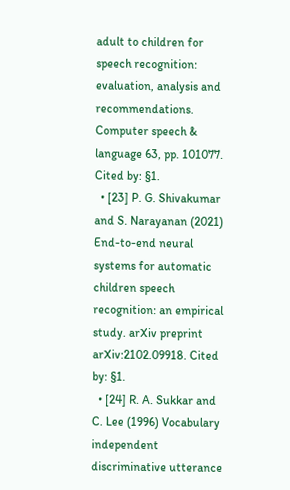adult to children for speech recognition: evaluation, analysis and recommendations. Computer speech & language 63, pp. 101077. Cited by: §1.
  • [23] P. G. Shivakumar and S. Narayanan (2021) End-to-end neural systems for automatic children speech recognition: an empirical study. arXiv preprint arXiv:2102.09918. Cited by: §1.
  • [24] R. A. Sukkar and C. Lee (1996) Vocabulary independent discriminative utterance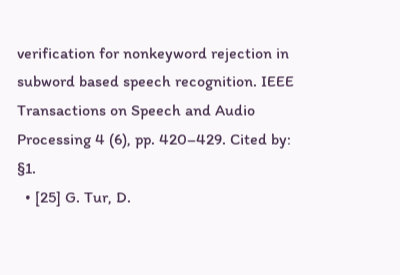verification for nonkeyword rejection in subword based speech recognition. IEEE Transactions on Speech and Audio Processing 4 (6), pp. 420–429. Cited by: §1.
  • [25] G. Tur, D.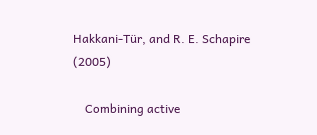Hakkani-Tür, and R. E. Schapire (2005)

    Combining active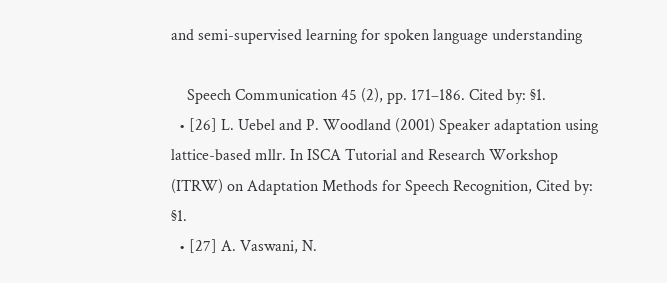and semi-supervised learning for spoken language understanding

    Speech Communication 45 (2), pp. 171–186. Cited by: §1.
  • [26] L. Uebel and P. Woodland (2001) Speaker adaptation using lattice-based mllr. In ISCA Tutorial and Research Workshop (ITRW) on Adaptation Methods for Speech Recognition, Cited by: §1.
  • [27] A. Vaswani, N.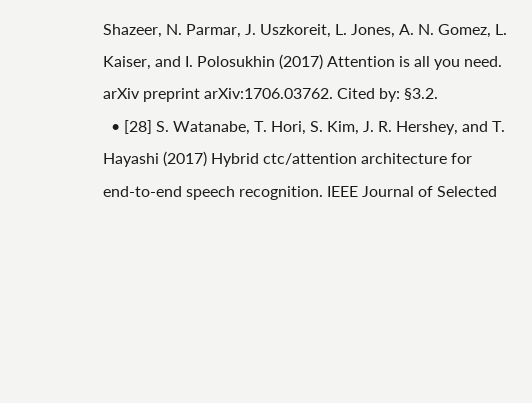Shazeer, N. Parmar, J. Uszkoreit, L. Jones, A. N. Gomez, L. Kaiser, and I. Polosukhin (2017) Attention is all you need. arXiv preprint arXiv:1706.03762. Cited by: §3.2.
  • [28] S. Watanabe, T. Hori, S. Kim, J. R. Hershey, and T. Hayashi (2017) Hybrid ctc/attention architecture for end-to-end speech recognition. IEEE Journal of Selected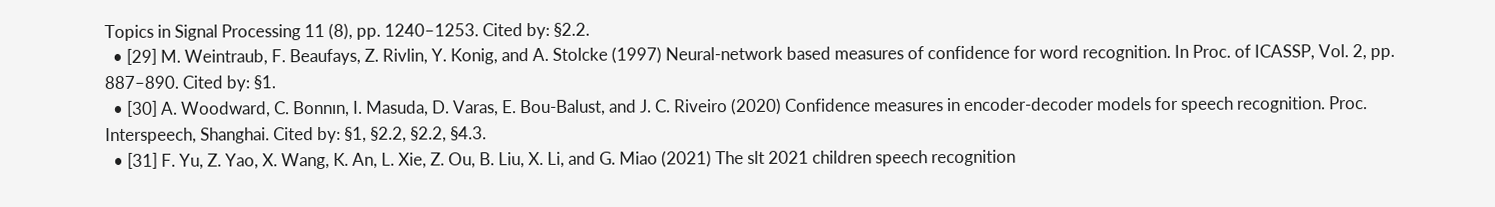Topics in Signal Processing 11 (8), pp. 1240–1253. Cited by: §2.2.
  • [29] M. Weintraub, F. Beaufays, Z. Rivlin, Y. Konig, and A. Stolcke (1997) Neural-network based measures of confidence for word recognition. In Proc. of ICASSP, Vol. 2, pp. 887–890. Cited by: §1.
  • [30] A. Woodward, C. Bonnın, I. Masuda, D. Varas, E. Bou-Balust, and J. C. Riveiro (2020) Confidence measures in encoder-decoder models for speech recognition. Proc. Interspeech, Shanghai. Cited by: §1, §2.2, §2.2, §4.3.
  • [31] F. Yu, Z. Yao, X. Wang, K. An, L. Xie, Z. Ou, B. Liu, X. Li, and G. Miao (2021) The slt 2021 children speech recognition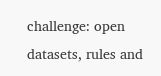challenge: open datasets, rules and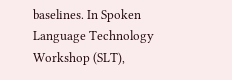baselines. In Spoken Language Technology Workshop (SLT),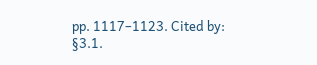pp. 1117–1123. Cited by: §3.1.